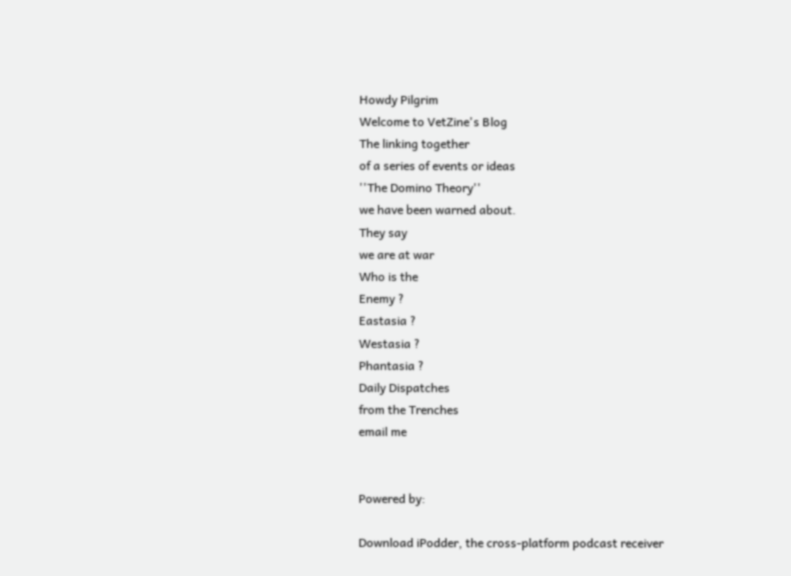Howdy Pilgrim
Welcome to VetZine's Blog
The linking together
of a series of events or ideas
''The Domino Theory''
we have been warned about.
They say
we are at war
Who is the
Enemy ?
Eastasia ?
Westasia ?
Phantasia ?
Daily Dispatches
from the Trenches
email me


Powered by:

Download iPodder, the cross-platform podcast receiver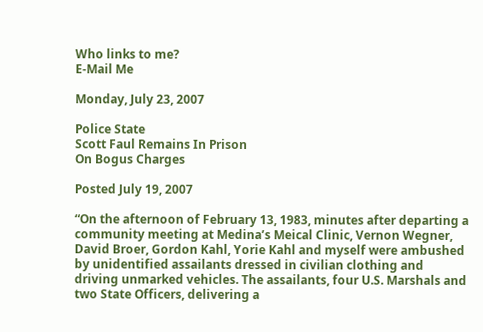Who links to me?
E-Mail Me

Monday, July 23, 2007

Police State
Scott Faul Remains In Prison
On Bogus Charges

Posted July 19, 2007

“On the afternoon of February 13, 1983, minutes after departing a community meeting at Medina’s Meical Clinic, Vernon Wegner, David Broer, Gordon Kahl, Yorie Kahl and myself were ambushed by unidentified assailants dressed in civilian clothing and driving unmarked vehicles. The assailants, four U.S. Marshals and two State Officers, delivering a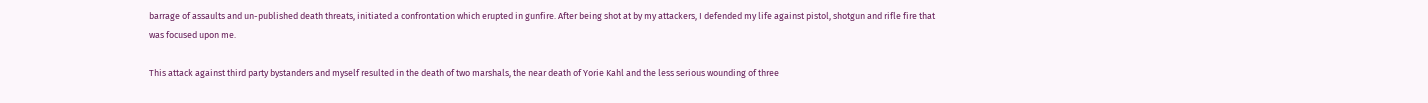barrage of assaults and un-published death threats, initiated a confrontation which erupted in gunfire. After being shot at by my attackers, I defended my life against pistol, shotgun and rifle fire that was focused upon me.

This attack against third party bystanders and myself resulted in the death of two marshals, the near death of Yorie Kahl and the less serious wounding of three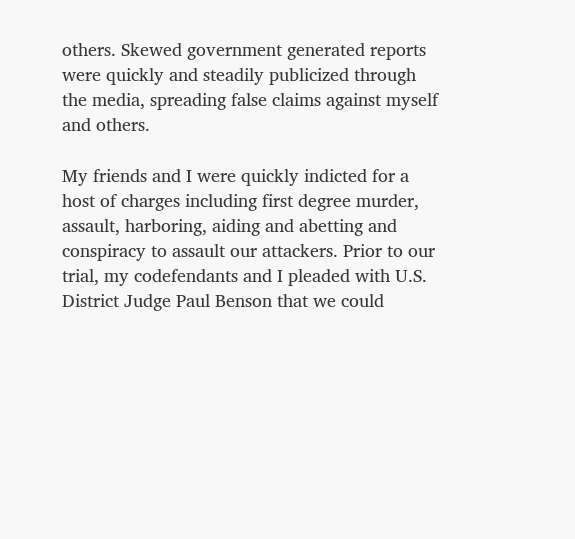others. Skewed government generated reports were quickly and steadily publicized through the media, spreading false claims against myself and others.

My friends and I were quickly indicted for a host of charges including first degree murder, assault, harboring, aiding and abetting and conspiracy to assault our attackers. Prior to our trial, my codefendants and I pleaded with U.S. District Judge Paul Benson that we could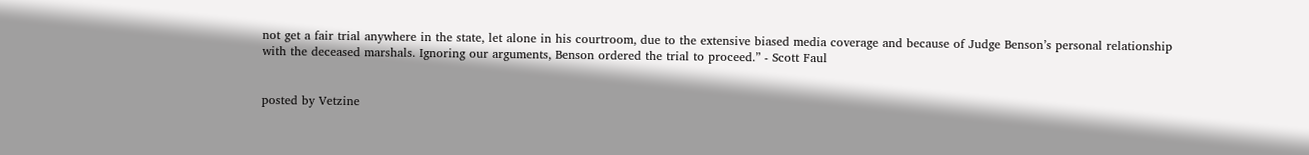not get a fair trial anywhere in the state, let alone in his courtroom, due to the extensive biased media coverage and because of Judge Benson’s personal relationship with the deceased marshals. Ignoring our arguments, Benson ordered the trial to proceed.” - Scott Faul


posted by Vetzine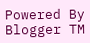Powered By Blogger TM